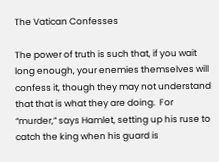The Vatican Confesses

The power of truth is such that, if you wait long enough, your enemies themselves will confess it, though they may not understand that that is what they are doing.  For “murder,” says Hamlet, setting up his ruse to catch the king when his guard is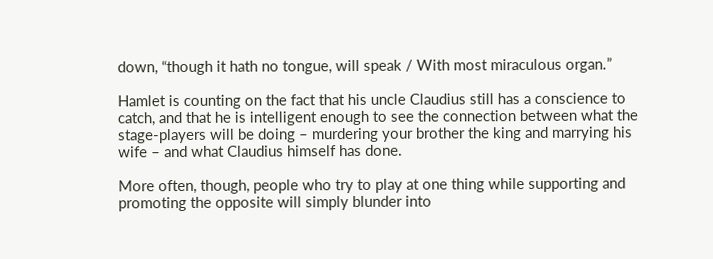down, “though it hath no tongue, will speak / With most miraculous organ.”

Hamlet is counting on the fact that his uncle Claudius still has a conscience to catch, and that he is intelligent enough to see the connection between what the stage-players will be doing – murdering your brother the king and marrying his wife – and what Claudius himself has done.

More often, though, people who try to play at one thing while supporting and promoting the opposite will simply blunder into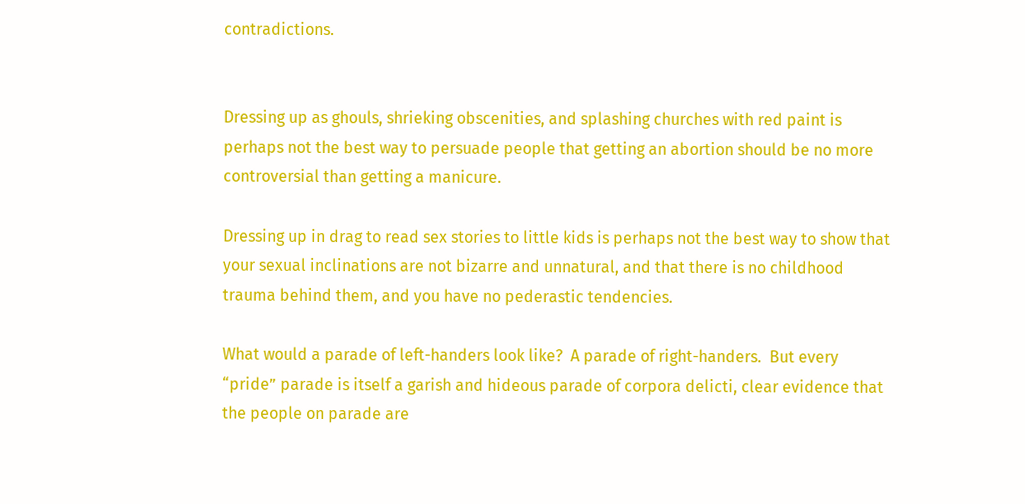contradictions.


Dressing up as ghouls, shrieking obscenities, and splashing churches with red paint is perhaps not the best way to persuade people that getting an abortion should be no more controversial than getting a manicure.

Dressing up in drag to read sex stories to little kids is perhaps not the best way to show that your sexual inclinations are not bizarre and unnatural, and that there is no childhood trauma behind them, and you have no pederastic tendencies.

What would a parade of left-handers look like?  A parade of right-handers.  But every “pride” parade is itself a garish and hideous parade of corpora delicti, clear evidence that the people on parade are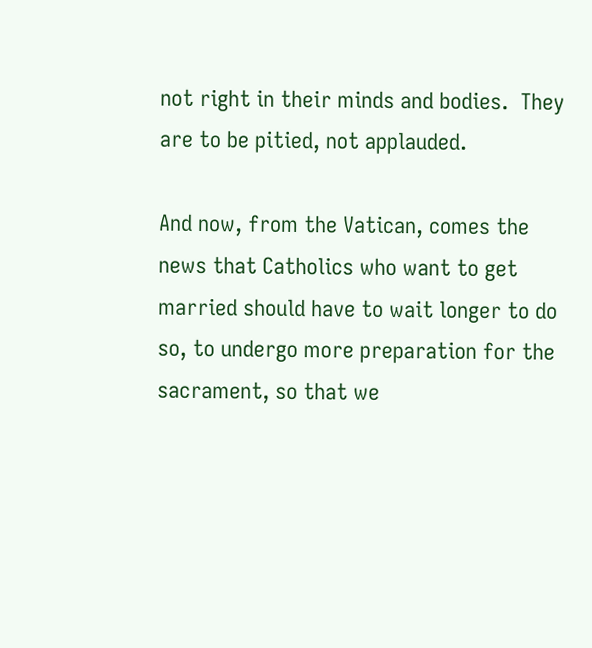not right in their minds and bodies.  They are to be pitied, not applauded.

And now, from the Vatican, comes the news that Catholics who want to get married should have to wait longer to do so, to undergo more preparation for the sacrament, so that we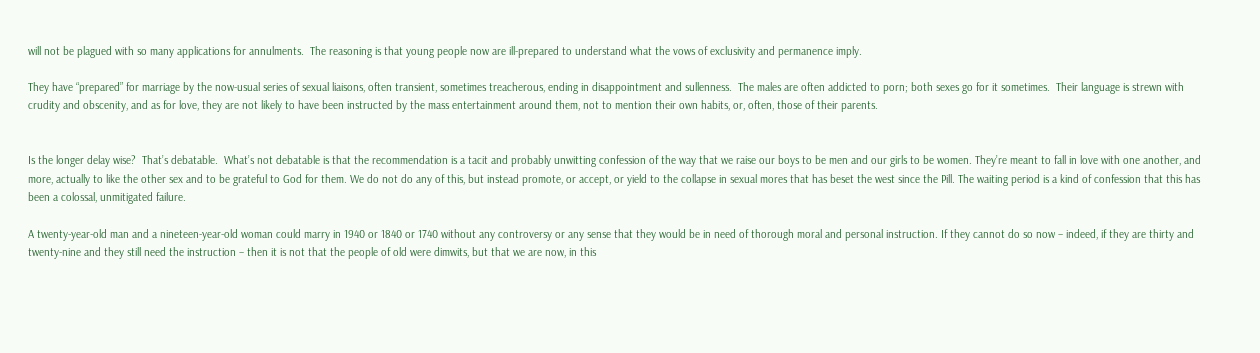will not be plagued with so many applications for annulments.  The reasoning is that young people now are ill-prepared to understand what the vows of exclusivity and permanence imply.

They have “prepared” for marriage by the now-usual series of sexual liaisons, often transient, sometimes treacherous, ending in disappointment and sullenness.  The males are often addicted to porn; both sexes go for it sometimes.  Their language is strewn with crudity and obscenity, and as for love, they are not likely to have been instructed by the mass entertainment around them, not to mention their own habits, or, often, those of their parents.


Is the longer delay wise?  That’s debatable.  What’s not debatable is that the recommendation is a tacit and probably unwitting confession of the way that we raise our boys to be men and our girls to be women. They’re meant to fall in love with one another, and more, actually to like the other sex and to be grateful to God for them. We do not do any of this, but instead promote, or accept, or yield to the collapse in sexual mores that has beset the west since the Pill. The waiting period is a kind of confession that this has been a colossal, unmitigated failure.

A twenty-year-old man and a nineteen-year-old woman could marry in 1940 or 1840 or 1740 without any controversy or any sense that they would be in need of thorough moral and personal instruction. If they cannot do so now – indeed, if they are thirty and twenty-nine and they still need the instruction – then it is not that the people of old were dimwits, but that we are now, in this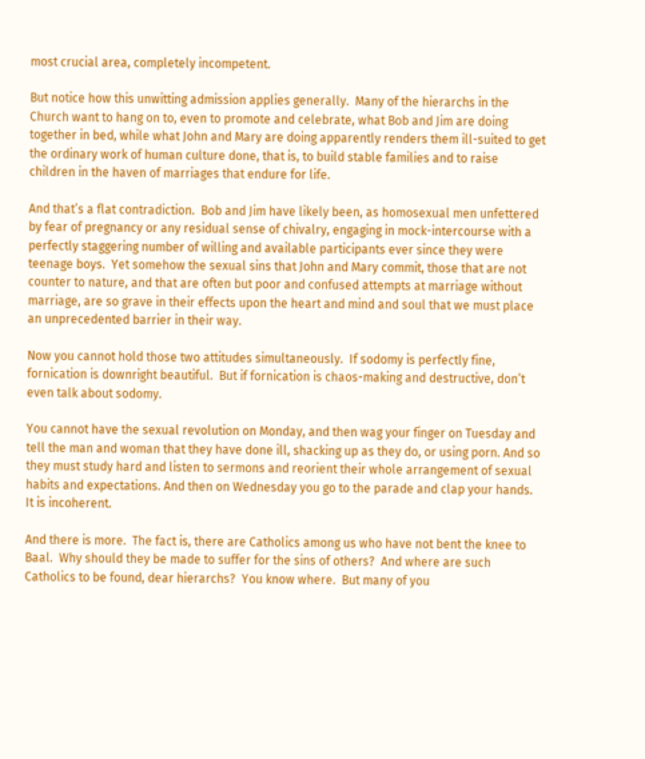most crucial area, completely incompetent.

But notice how this unwitting admission applies generally.  Many of the hierarchs in the Church want to hang on to, even to promote and celebrate, what Bob and Jim are doing together in bed, while what John and Mary are doing apparently renders them ill-suited to get the ordinary work of human culture done, that is, to build stable families and to raise children in the haven of marriages that endure for life.

And that’s a flat contradiction.  Bob and Jim have likely been, as homosexual men unfettered by fear of pregnancy or any residual sense of chivalry, engaging in mock-intercourse with a perfectly staggering number of willing and available participants ever since they were teenage boys.  Yet somehow the sexual sins that John and Mary commit, those that are not counter to nature, and that are often but poor and confused attempts at marriage without marriage, are so grave in their effects upon the heart and mind and soul that we must place an unprecedented barrier in their way.

Now you cannot hold those two attitudes simultaneously.  If sodomy is perfectly fine, fornication is downright beautiful.  But if fornication is chaos-making and destructive, don’t even talk about sodomy.

You cannot have the sexual revolution on Monday, and then wag your finger on Tuesday and tell the man and woman that they have done ill, shacking up as they do, or using porn. And so they must study hard and listen to sermons and reorient their whole arrangement of sexual habits and expectations. And then on Wednesday you go to the parade and clap your hands.  It is incoherent.

And there is more.  The fact is, there are Catholics among us who have not bent the knee to Baal.  Why should they be made to suffer for the sins of others?  And where are such Catholics to be found, dear hierarchs?  You know where.  But many of you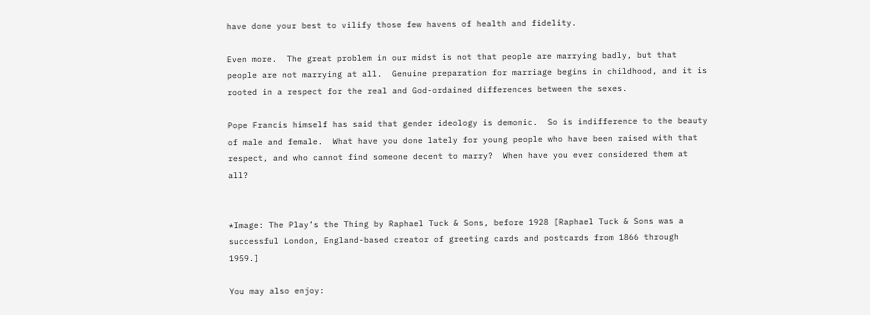have done your best to vilify those few havens of health and fidelity.

Even more.  The great problem in our midst is not that people are marrying badly, but that people are not marrying at all.  Genuine preparation for marriage begins in childhood, and it is rooted in a respect for the real and God-ordained differences between the sexes.

Pope Francis himself has said that gender ideology is demonic.  So is indifference to the beauty of male and female.  What have you done lately for young people who have been raised with that respect, and who cannot find someone decent to marry?  When have you ever considered them at all?


*Image: The Play’s the Thing by Raphael Tuck & Sons, before 1928 [Raphael Tuck & Sons was a successful London, England-based creator of greeting cards and postcards from 1866 through 1959.]

You may also enjoy: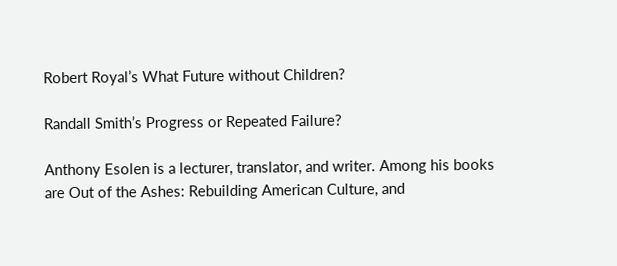Robert Royal’s What Future without Children?

Randall Smith’s Progress or Repeated Failure?

Anthony Esolen is a lecturer, translator, and writer. Among his books are Out of the Ashes: Rebuilding American Culture, and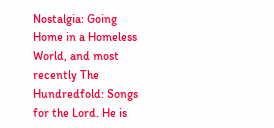Nostalgia: Going Home in a Homeless World, and most recently The Hundredfold: Songs for the Lord. He is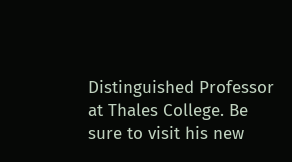Distinguished Professor at Thales College. Be sure to visit his new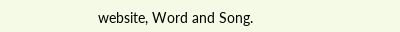website, Word and Song.